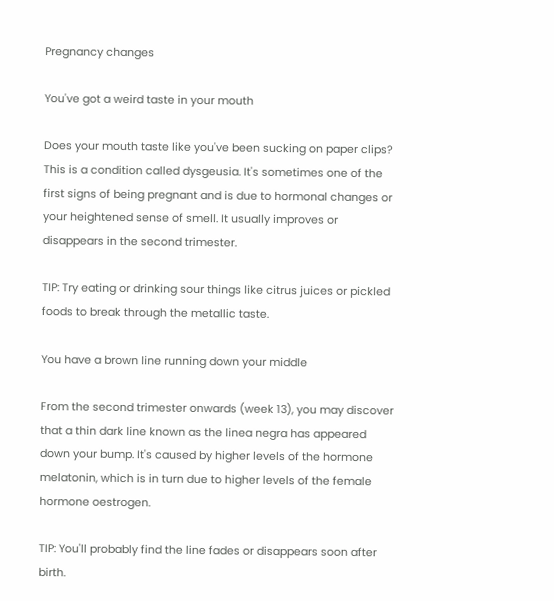Pregnancy changes

You've got a weird taste in your mouth

Does your mouth taste like you've been sucking on paper clips? This is a condition called dysgeusia. It's sometimes one of the first signs of being pregnant and is due to hormonal changes or your heightened sense of smell. It usually improves or disappears in the second trimester.

TIP: Try eating or drinking sour things like citrus juices or pickled foods to break through the metallic taste.

You have a brown line running down your middle

From the second trimester onwards (week 13), you may discover that a thin dark line known as the linea negra has appeared down your bump. It's caused by higher levels of the hormone melatonin, which is in turn due to higher levels of the female hormone oestrogen.

TIP: You'll probably find the line fades or disappears soon after birth.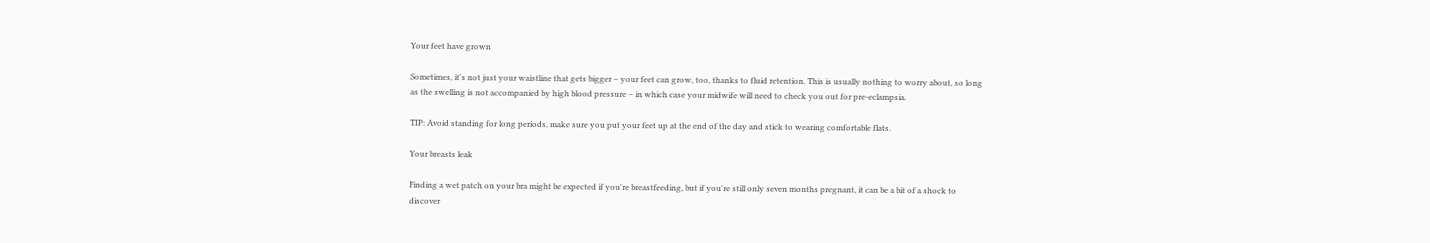Your feet have grown

Sometimes, it's not just your waistline that gets bigger – your feet can grow, too, thanks to fluid retention. This is usually nothing to worry about, so long as the swelling is not accompanied by high blood pressure – in which case your midwife will need to check you out for pre-eclampsia.

TIP: Avoid standing for long periods, make sure you put your feet up at the end of the day and stick to wearing comfortable flats.

Your breasts leak

Finding a wet patch on your bra might be expected if you're breastfeeding, but if you're still only seven months pregnant, it can be a bit of a shock to discover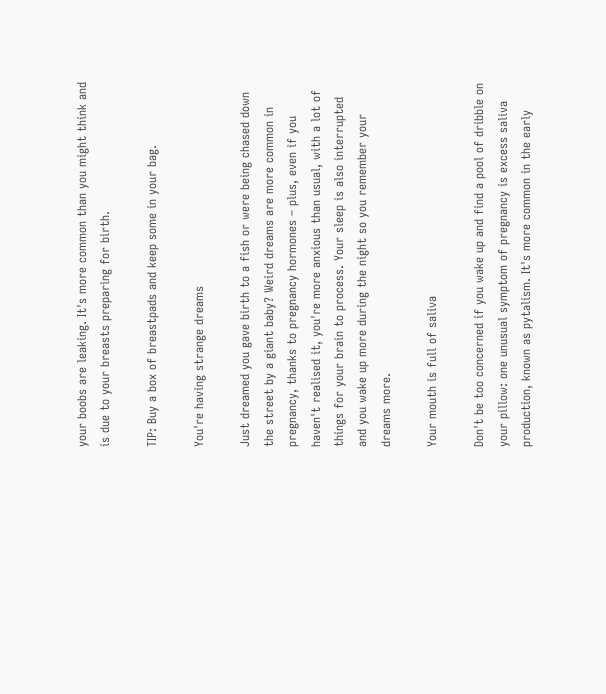your boobs are leaking. It's more common than you might think and is due to your breasts preparing for birth.

TIP: Buy a box of breastpads and keep some in your bag.

You're having strange dreams

Just dreamed you gave birth to a fish or were being chased down the street by a giant baby? Weird dreams are more common in pregnancy, thanks to pregnancy hormones – plus, even if you haven't realised it, you're more anxious than usual, with a lot of things for your brain to process. Your sleep is also interrupted and you wake up more during the night so you remember your dreams more.

Your mouth is full of saliva

Don't be too concerned if you wake up and find a pool of dribble on your pillow: one unusual symptom of pregnancy is excess saliva production, known as pytalism. It's more common in the early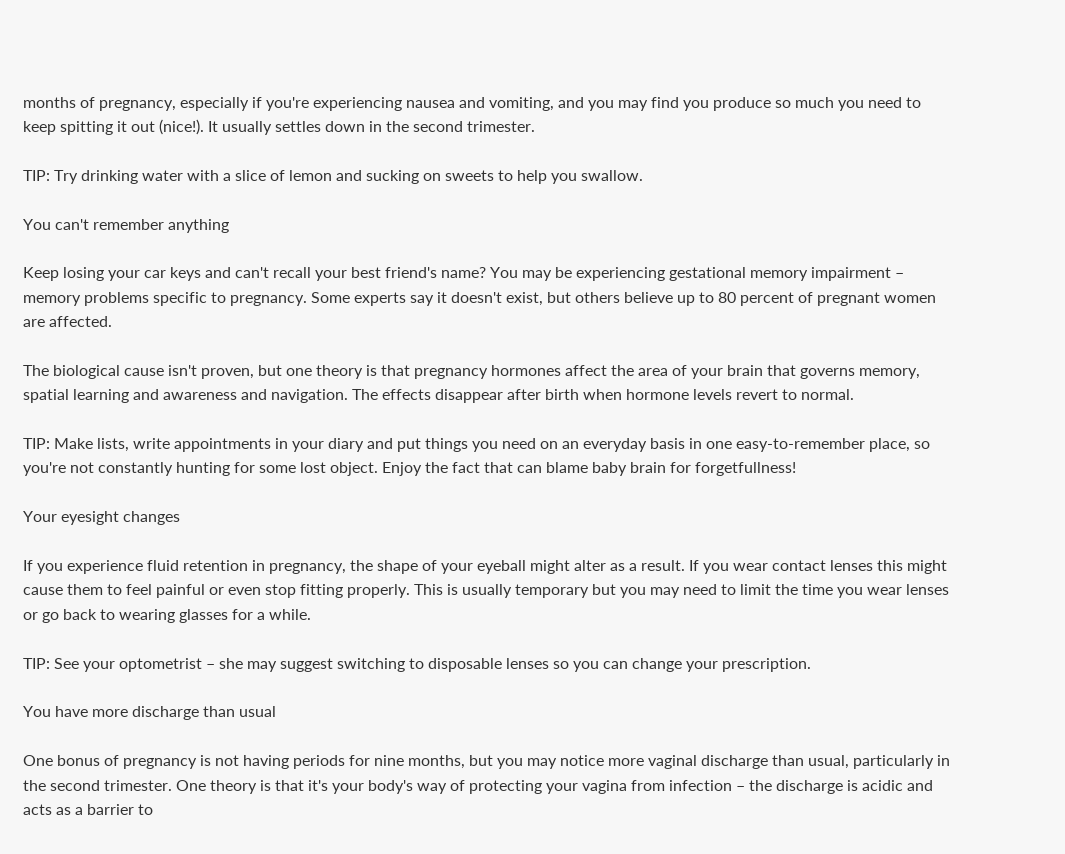months of pregnancy, especially if you're experiencing nausea and vomiting, and you may find you produce so much you need to keep spitting it out (nice!). It usually settles down in the second trimester.

TIP: Try drinking water with a slice of lemon and sucking on sweets to help you swallow.

You can't remember anything

Keep losing your car keys and can't recall your best friend's name? You may be experiencing gestational memory impairment – memory problems specific to pregnancy. Some experts say it doesn't exist, but others believe up to 80 percent of pregnant women are affected.

The biological cause isn't proven, but one theory is that pregnancy hormones affect the area of your brain that governs memory, spatial learning and awareness and navigation. The effects disappear after birth when hormone levels revert to normal.

TIP: Make lists, write appointments in your diary and put things you need on an everyday basis in one easy-to-remember place, so you're not constantly hunting for some lost object. Enjoy the fact that can blame baby brain for forgetfullness!

Your eyesight changes

If you experience fluid retention in pregnancy, the shape of your eyeball might alter as a result. If you wear contact lenses this might cause them to feel painful or even stop fitting properly. This is usually temporary but you may need to limit the time you wear lenses or go back to wearing glasses for a while.

TIP: See your optometrist – she may suggest switching to disposable lenses so you can change your prescription.

You have more discharge than usual

One bonus of pregnancy is not having periods for nine months, but you may notice more vaginal discharge than usual, particularly in the second trimester. One theory is that it's your body's way of protecting your vagina from infection – the discharge is acidic and acts as a barrier to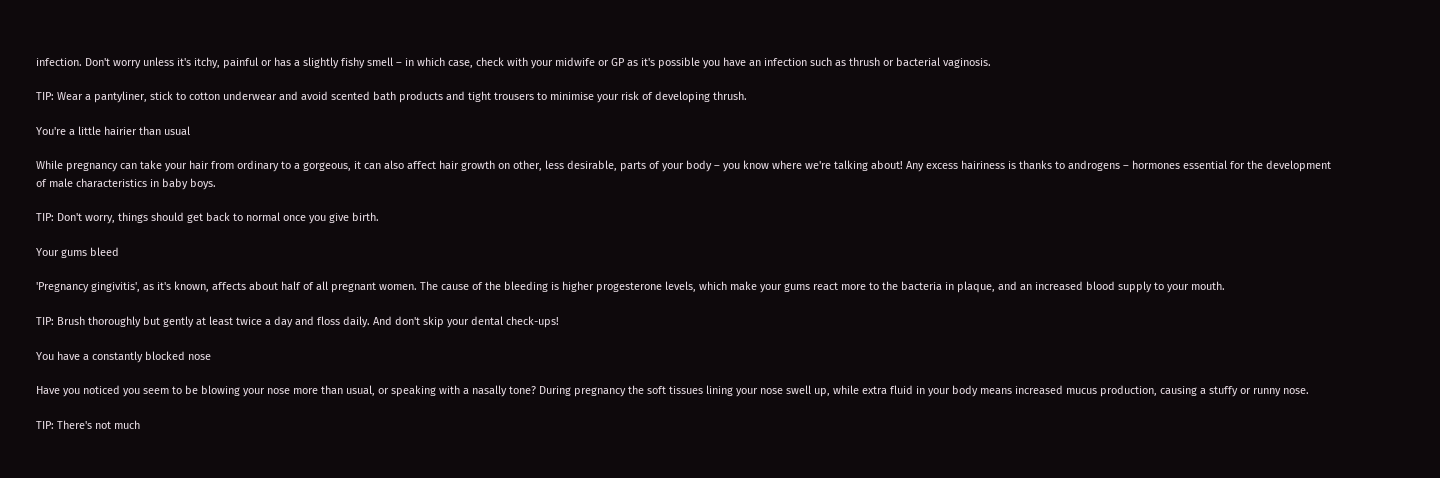infection. Don't worry unless it's itchy, painful or has a slightly fishy smell – in which case, check with your midwife or GP as it's possible you have an infection such as thrush or bacterial vaginosis.

TIP: Wear a pantyliner, stick to cotton underwear and avoid scented bath products and tight trousers to minimise your risk of developing thrush.

You're a little hairier than usual

While pregnancy can take your hair from ordinary to a gorgeous, it can also affect hair growth on other, less desirable, parts of your body – you know where we're talking about! Any excess hairiness is thanks to androgens – hormones essential for the development of male characteristics in baby boys.

TIP: Don't worry, things should get back to normal once you give birth.

Your gums bleed

'Pregnancy gingivitis', as it's known, affects about half of all pregnant women. The cause of the bleeding is higher progesterone levels, which make your gums react more to the bacteria in plaque, and an increased blood supply to your mouth.

TIP: Brush thoroughly but gently at least twice a day and floss daily. And don't skip your dental check-ups!

You have a constantly blocked nose

Have you noticed you seem to be blowing your nose more than usual, or speaking with a nasally tone? During pregnancy the soft tissues lining your nose swell up, while extra fluid in your body means increased mucus production, causing a stuffy or runny nose.

TIP: There's not much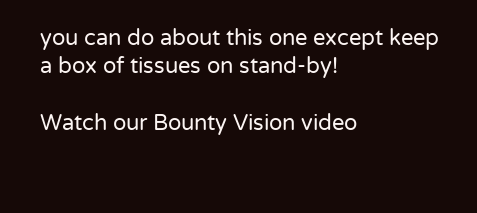you can do about this one except keep a box of tissues on stand-by!

Watch our Bounty Vision video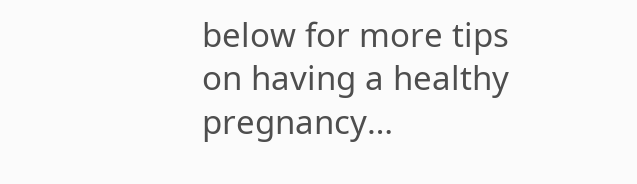below for more tips on having a healthy pregnancy…